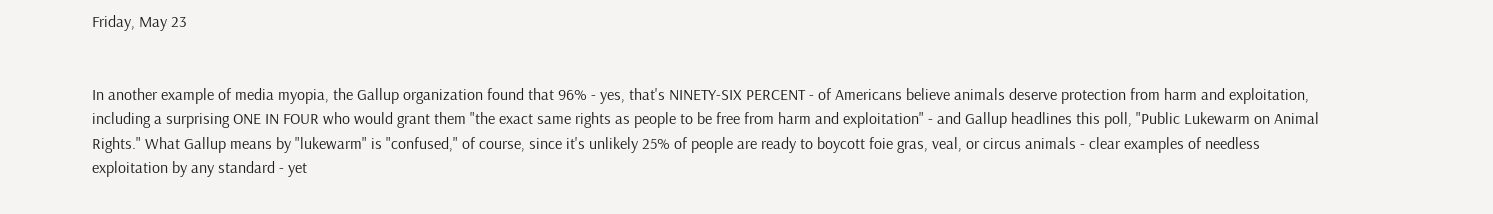Friday, May 23


In another example of media myopia, the Gallup organization found that 96% - yes, that's NINETY-SIX PERCENT - of Americans believe animals deserve protection from harm and exploitation, including a surprising ONE IN FOUR who would grant them "the exact same rights as people to be free from harm and exploitation" - and Gallup headlines this poll, "Public Lukewarm on Animal Rights." What Gallup means by "lukewarm" is "confused," of course, since it's unlikely 25% of people are ready to boycott foie gras, veal, or circus animals - clear examples of needless exploitation by any standard - yet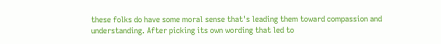these folks do have some moral sense that's leading them toward compassion and understanding. After picking its own wording that led to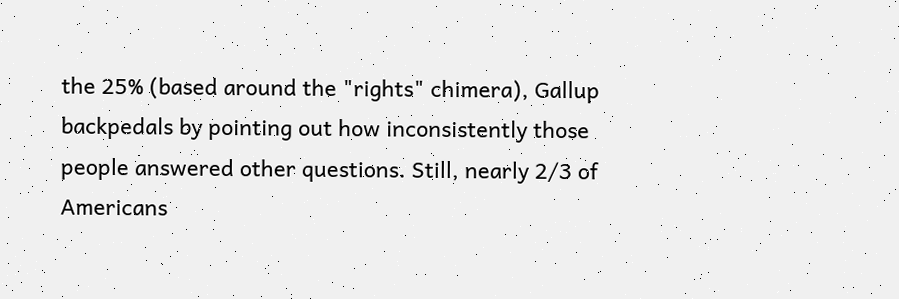the 25% (based around the "rights" chimera), Gallup backpedals by pointing out how inconsistently those people answered other questions. Still, nearly 2/3 of Americans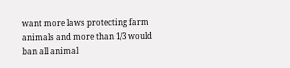want more laws protecting farm animals and more than 1/3 would ban all animal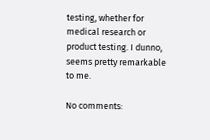testing, whether for medical research or product testing. I dunno, seems pretty remarkable to me.

No comments: